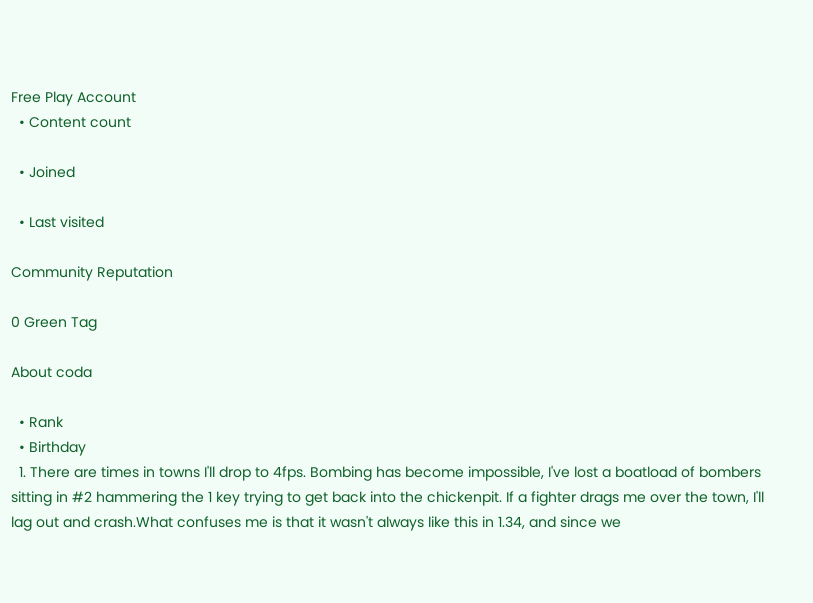Free Play Account
  • Content count

  • Joined

  • Last visited

Community Reputation

0 Green Tag

About coda

  • Rank
  • Birthday
  1. There are times in towns I'll drop to 4fps. Bombing has become impossible, I've lost a boatload of bombers sitting in #2 hammering the 1 key trying to get back into the chickenpit. If a fighter drags me over the town, I'll lag out and crash.What confuses me is that it wasn't always like this in 1.34, and since we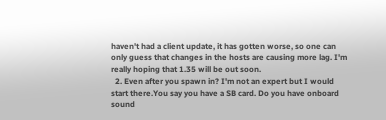haven't had a client update, it has gotten worse, so one can only guess that changes in the hosts are causing more lag. I'm really hoping that 1.35 will be out soon.
  2. Even after you spawn in? I'm not an expert but I would start there.You say you have a SB card. Do you have onboard sound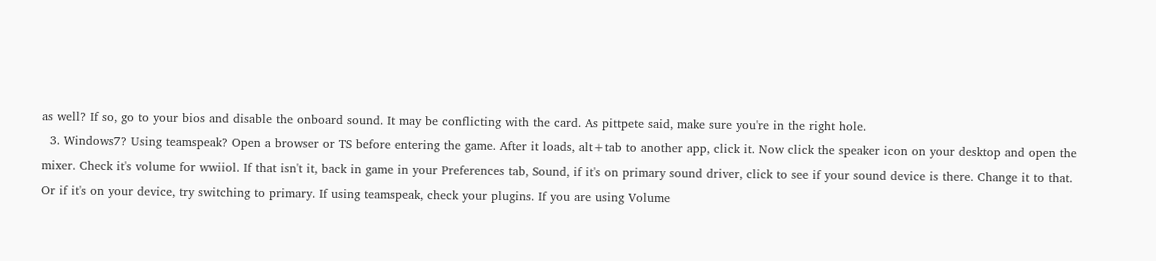as well? If so, go to your bios and disable the onboard sound. It may be conflicting with the card. As pittpete said, make sure you're in the right hole.
  3. Windows7? Using teamspeak? Open a browser or TS before entering the game. After it loads, alt+tab to another app, click it. Now click the speaker icon on your desktop and open the mixer. Check it's volume for wwiiol. If that isn't it, back in game in your Preferences tab, Sound, if it's on primary sound driver, click to see if your sound device is there. Change it to that. Or if it's on your device, try switching to primary. If using teamspeak, check your plugins. If you are using Volume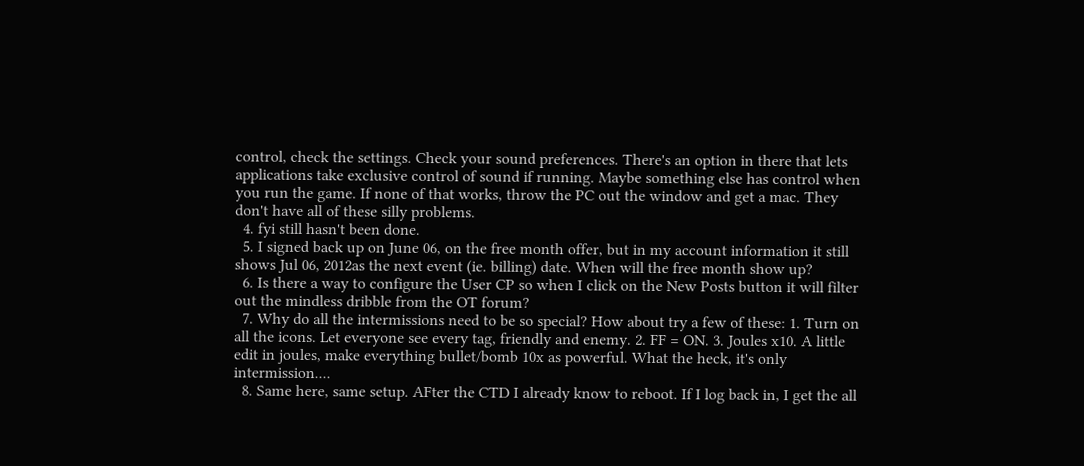control, check the settings. Check your sound preferences. There's an option in there that lets applications take exclusive control of sound if running. Maybe something else has control when you run the game. If none of that works, throw the PC out the window and get a mac. They don't have all of these silly problems.
  4. fyi still hasn't been done.
  5. I signed back up on June 06, on the free month offer, but in my account information it still shows Jul 06, 2012as the next event (ie. billing) date. When will the free month show up?
  6. Is there a way to configure the User CP so when I click on the New Posts button it will filter out the mindless dribble from the OT forum?
  7. Why do all the intermissions need to be so special? How about try a few of these: 1. Turn on all the icons. Let everyone see every tag, friendly and enemy. 2. FF = ON. 3. Joules x10. A little edit in joules, make everything bullet/bomb 10x as powerful. What the heck, it's only intermission....
  8. Same here, same setup. AFter the CTD I already know to reboot. If I log back in, I get the all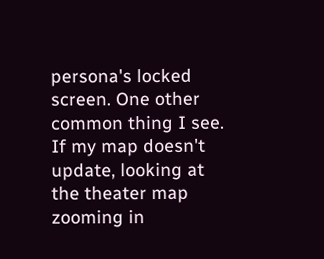persona's locked screen. One other common thing I see. If my map doesn't update, looking at the theater map zooming in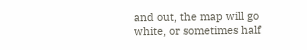and out, the map will go white, or sometimes half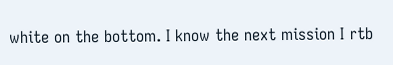white on the bottom. I know the next mission I rtb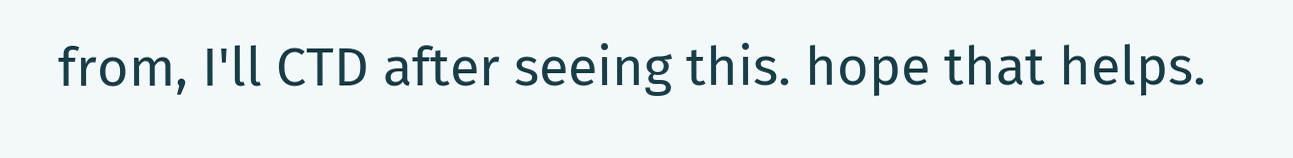from, I'll CTD after seeing this. hope that helps.